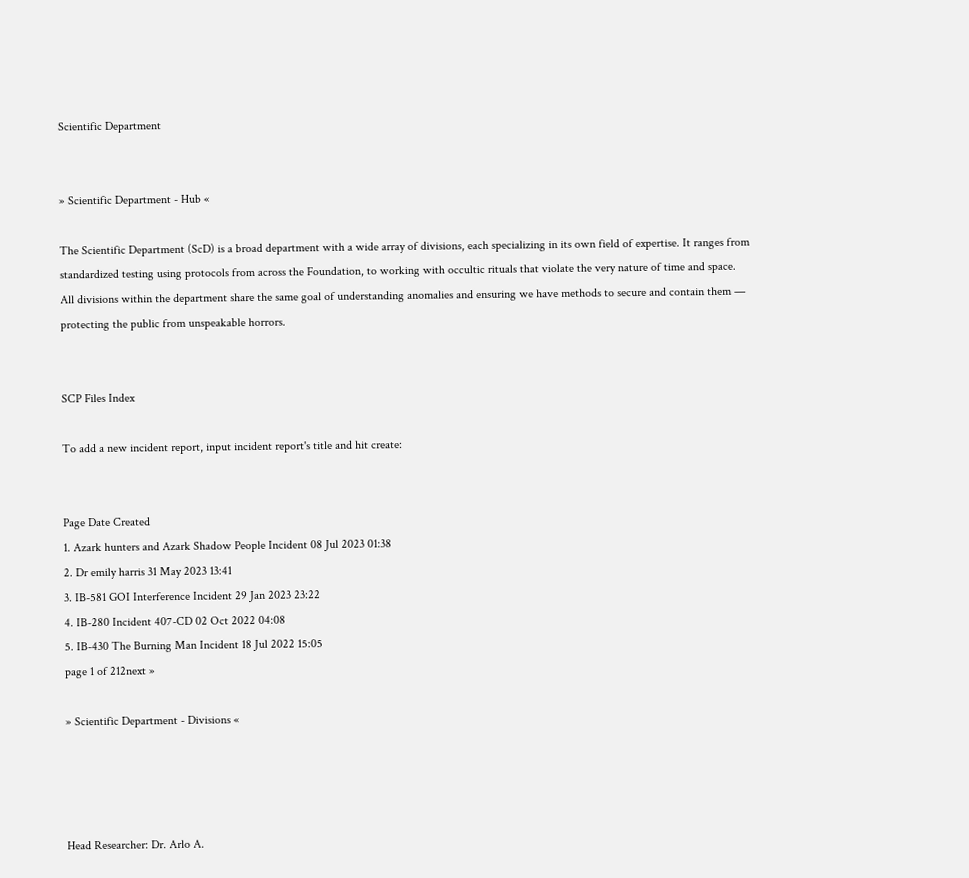Scientific Department


» Scientific Department - Hub «

The Scientific Department (ScD) is a broad department with a wide array of divisions, each specializing in its own field of expertise. It ranges from standardized testing using protocols from across the Foundation, to working with occultic rituals that violate the very nature of time and space. All divisions within the department share the same goal of understanding anomalies and ensuring we have methods to secure and contain them — protecting the public from unspeakable horrors.


SCP Files Index

To add a new incident report, input incident report's title and hit create:


Page Date Created
1. Azark hunters and Azark Shadow People Incident 08 Jul 2023 01:38
2. Dr emily harris 31 May 2023 13:41
3. IB-581 GOI Interference Incident 29 Jan 2023 23:22
4. IB-280 Incident 407-CD 02 Oct 2022 04:08
5. IB-430 The Burning Man Incident 18 Jul 2022 15:05
page 1 of 212next »

» Scientific Department - Divisions «




Head Researcher: Dr. Arlo A.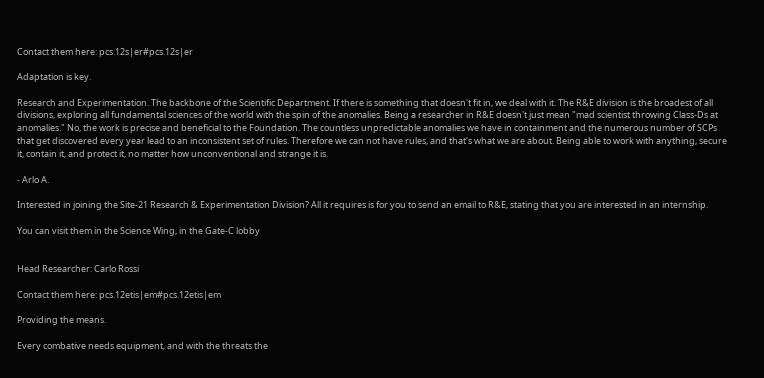Contact them here: pcs.12s|er#pcs.12s|er

Adaptation is key.

Research and Experimentation. The backbone of the Scientific Department. If there is something that doesn't fit in, we deal with it. The R&E division is the broadest of all divisions, exploring all fundamental sciences of the world with the spin of the anomalies. Being a researcher in R&E doesn't just mean "mad scientist throwing Class-Ds at anomalies." No, the work is precise and beneficial to the Foundation. The countless unpredictable anomalies we have in containment and the numerous number of SCPs that get discovered every year lead to an inconsistent set of rules. Therefore we can not have rules, and that's what we are about. Being able to work with anything, secure it, contain it, and protect it, no matter how unconventional and strange it is.

- Arlo A.

Interested in joining the Site-21 Research & Experimentation Division? All it requires is for you to send an email to R&E, stating that you are interested in an internship.

You can visit them in the Science Wing, in the Gate-C lobby


Head Researcher: Carlo Rossi

Contact them here: pcs.12etis|em#pcs.12etis|em

Providing the means.

Every combative needs equipment, and with the threats the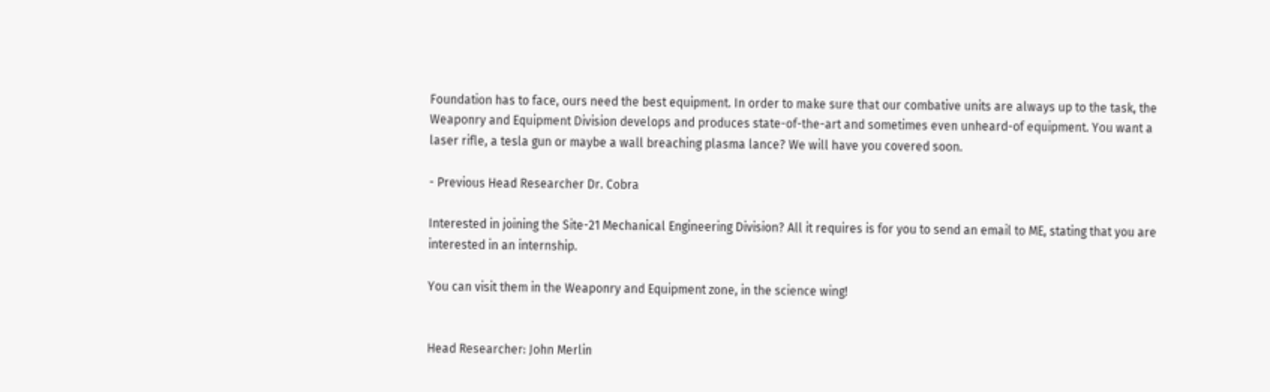Foundation has to face, ours need the best equipment. In order to make sure that our combative units are always up to the task, the Weaponry and Equipment Division develops and produces state-of-the-art and sometimes even unheard-of equipment. You want a laser rifle, a tesla gun or maybe a wall breaching plasma lance? We will have you covered soon.

- Previous Head Researcher Dr. Cobra

Interested in joining the Site-21 Mechanical Engineering Division? All it requires is for you to send an email to ME, stating that you are interested in an internship.

You can visit them in the Weaponry and Equipment zone, in the science wing!


Head Researcher: John Merlin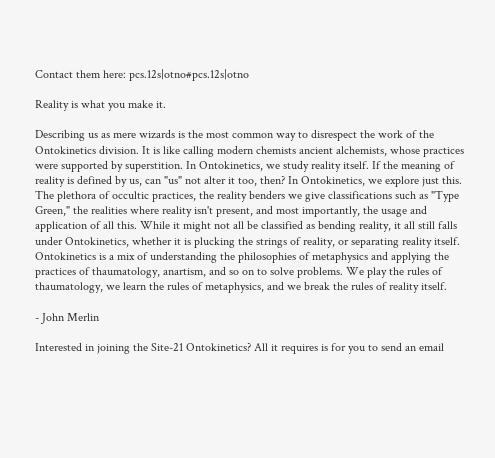Contact them here: pcs.12s|otno#pcs.12s|otno

Reality is what you make it.

Describing us as mere wizards is the most common way to disrespect the work of the Ontokinetics division. It is like calling modern chemists ancient alchemists, whose practices were supported by superstition. In Ontokinetics, we study reality itself. If the meaning of reality is defined by us, can "us" not alter it too, then? In Ontokinetics, we explore just this. The plethora of occultic practices, the reality benders we give classifications such as "Type Green," the realities where reality isn't present, and most importantly, the usage and application of all this. While it might not all be classified as bending reality, it all still falls under Ontokinetics, whether it is plucking the strings of reality, or separating reality itself. Ontokinetics is a mix of understanding the philosophies of metaphysics and applying the practices of thaumatology, anartism, and so on to solve problems. We play the rules of thaumatology, we learn the rules of metaphysics, and we break the rules of reality itself.

- John Merlin

Interested in joining the Site-21 Ontokinetics? All it requires is for you to send an email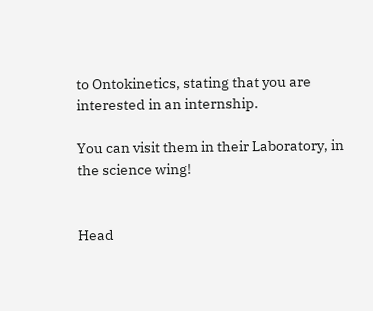to Ontokinetics, stating that you are interested in an internship.

You can visit them in their Laboratory, in the science wing!


Head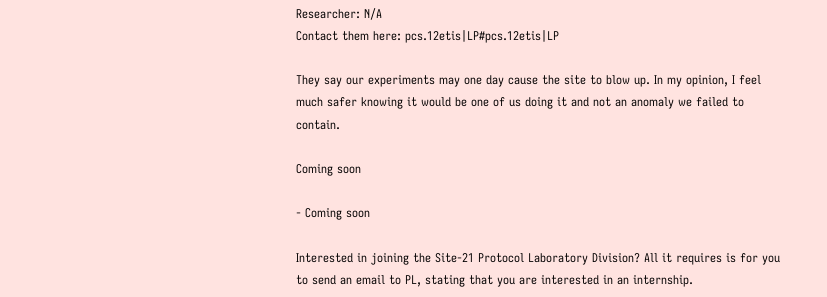Researcher: N/A
Contact them here: pcs.12etis|LP#pcs.12etis|LP

They say our experiments may one day cause the site to blow up. In my opinion, I feel much safer knowing it would be one of us doing it and not an anomaly we failed to contain.

Coming soon

- Coming soon

Interested in joining the Site-21 Protocol Laboratory Division? All it requires is for you to send an email to PL, stating that you are interested in an internship.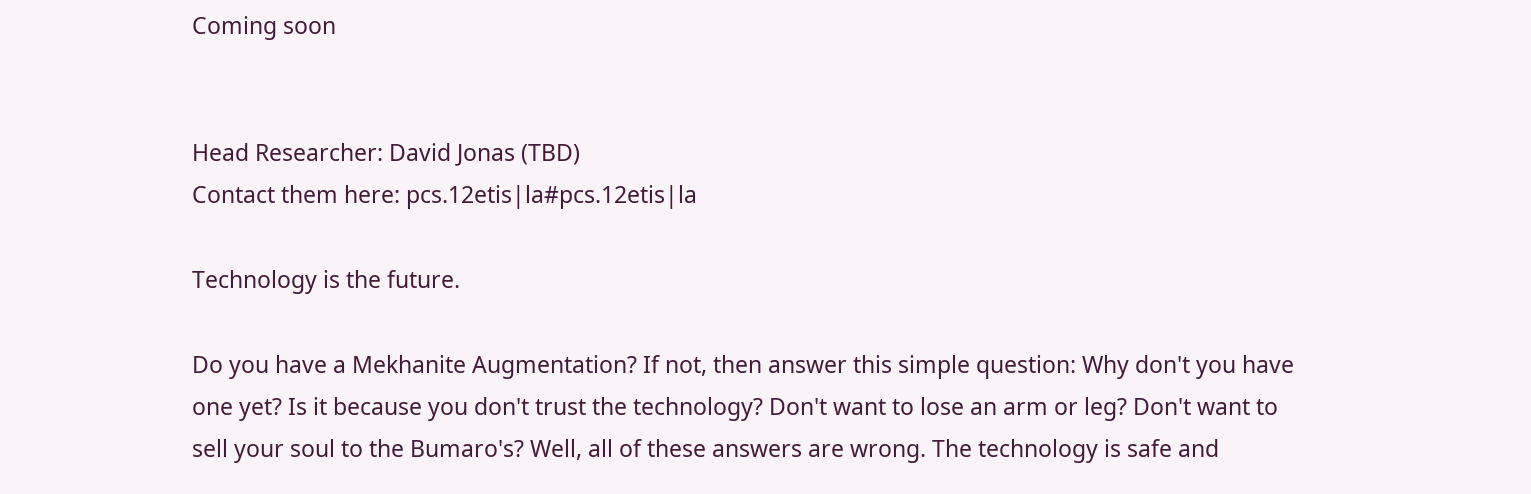Coming soon


Head Researcher: David Jonas (TBD)
Contact them here: pcs.12etis|la#pcs.12etis|la

Technology is the future.

Do you have a Mekhanite Augmentation? If not, then answer this simple question: Why don't you have one yet? Is it because you don't trust the technology? Don't want to lose an arm or leg? Don't want to sell your soul to the Bumaro's? Well, all of these answers are wrong. The technology is safe and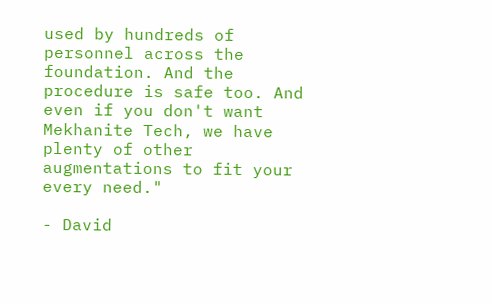used by hundreds of personnel across the foundation. And the procedure is safe too. And even if you don't want Mekhanite Tech, we have plenty of other augmentations to fit your every need."

- David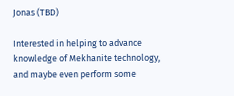Jonas (TBD)

Interested in helping to advance knowledge of Mekhanite technology, and maybe even perform some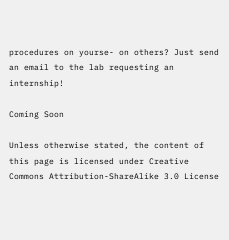procedures on yourse- on others? Just send an email to the lab requesting an internship!

Coming Soon

Unless otherwise stated, the content of this page is licensed under Creative Commons Attribution-ShareAlike 3.0 License